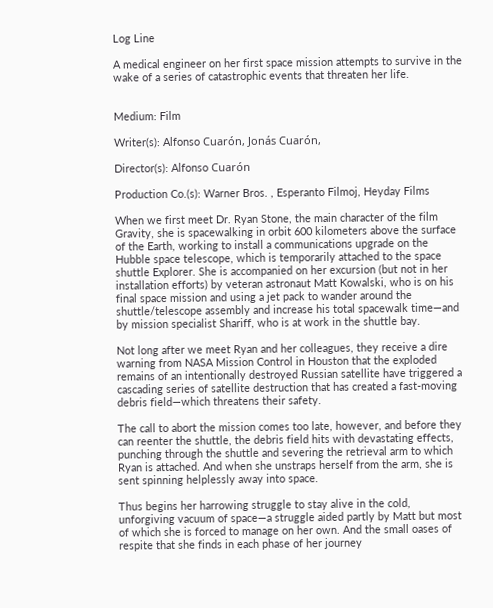Log Line

A medical engineer on her first space mission attempts to survive in the wake of a series of catastrophic events that threaten her life.


Medium: Film

Writer(s): Alfonso Cuarón, Jonás Cuarón,

Director(s): Alfonso Cuarón

Production Co.(s): Warner Bros. , Esperanto Filmoj, Heyday Films

When we first meet Dr. Ryan Stone, the main character of the film Gravity, she is spacewalking in orbit 600 kilometers above the surface of the Earth, working to install a communications upgrade on the Hubble space telescope, which is temporarily attached to the space shuttle Explorer. She is accompanied on her excursion (but not in her installation efforts) by veteran astronaut Matt Kowalski, who is on his final space mission and using a jet pack to wander around the shuttle/telescope assembly and increase his total spacewalk time—and by mission specialist Shariff, who is at work in the shuttle bay.

Not long after we meet Ryan and her colleagues, they receive a dire warning from NASA Mission Control in Houston that the exploded remains of an intentionally destroyed Russian satellite have triggered a cascading series of satellite destruction that has created a fast-moving debris field—which threatens their safety.

The call to abort the mission comes too late, however, and before they can reenter the shuttle, the debris field hits with devastating effects, punching through the shuttle and severing the retrieval arm to which Ryan is attached. And when she unstraps herself from the arm, she is sent spinning helplessly away into space.

Thus begins her harrowing struggle to stay alive in the cold, unforgiving vacuum of space—a struggle aided partly by Matt but most of which she is forced to manage on her own. And the small oases of respite that she finds in each phase of her journey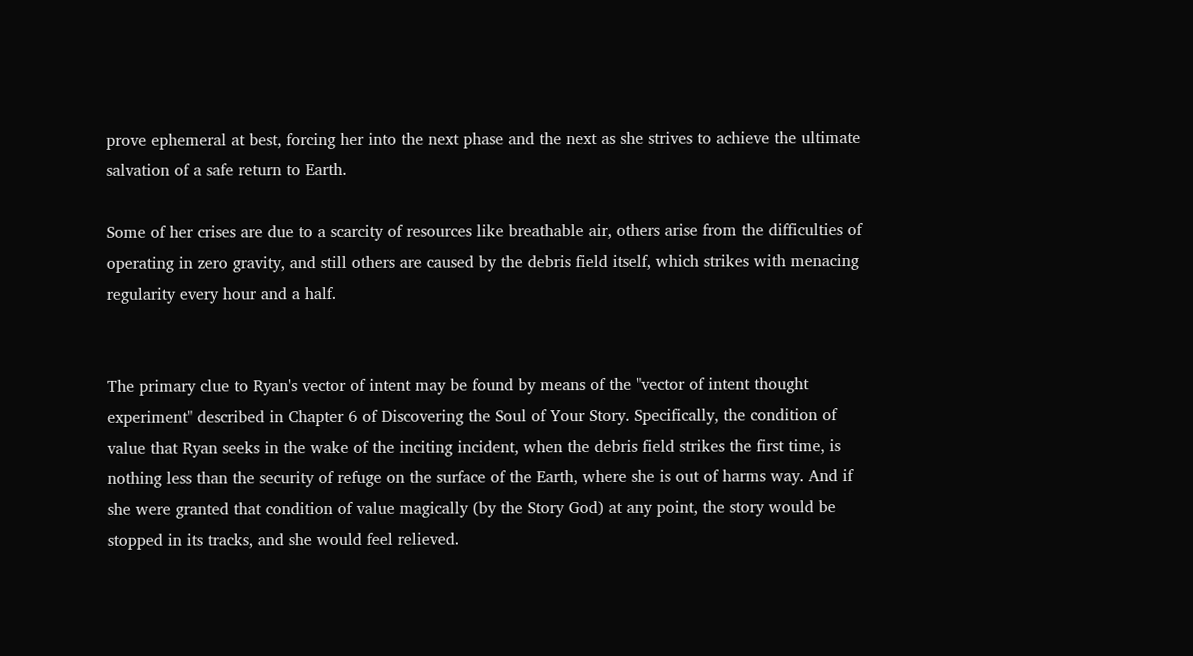prove ephemeral at best, forcing her into the next phase and the next as she strives to achieve the ultimate salvation of a safe return to Earth.

Some of her crises are due to a scarcity of resources like breathable air, others arise from the difficulties of operating in zero gravity, and still others are caused by the debris field itself, which strikes with menacing regularity every hour and a half.


The primary clue to Ryan's vector of intent may be found by means of the "vector of intent thought experiment" described in Chapter 6 of Discovering the Soul of Your Story. Specifically, the condition of value that Ryan seeks in the wake of the inciting incident, when the debris field strikes the first time, is nothing less than the security of refuge on the surface of the Earth, where she is out of harms way. And if she were granted that condition of value magically (by the Story God) at any point, the story would be stopped in its tracks, and she would feel relieved.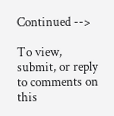Continued -->

To view, submit, or reply to comments on this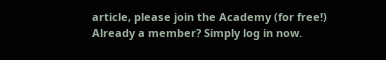article, please join the Academy (for free!)
Already a member? Simply log in now.